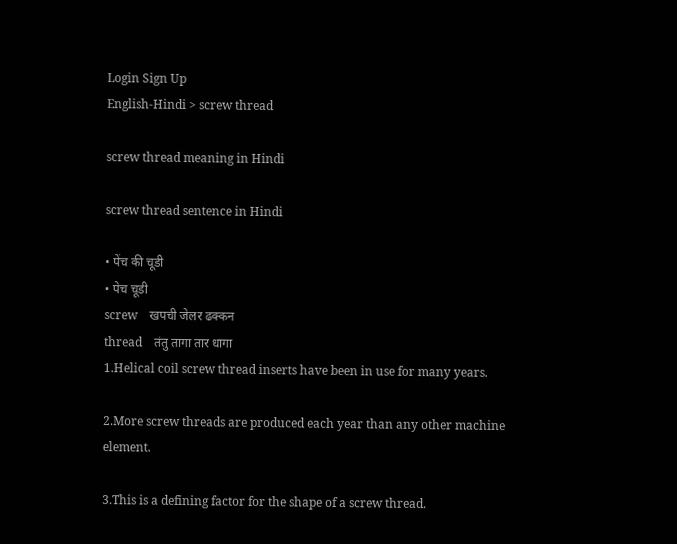Login Sign Up
English-Hindi > screw thread

screw thread meaning in Hindi

screw thread sentence in Hindi

• पेंच की चूडी
• पेच चूडी
screw    खपची जेलर ढक्कन
thread    तंतु तागा तार धागा
1.Helical coil screw thread inserts have been in use for many years.

2.More screw threads are produced each year than any other machine element.

3.This is a defining factor for the shape of a screw thread.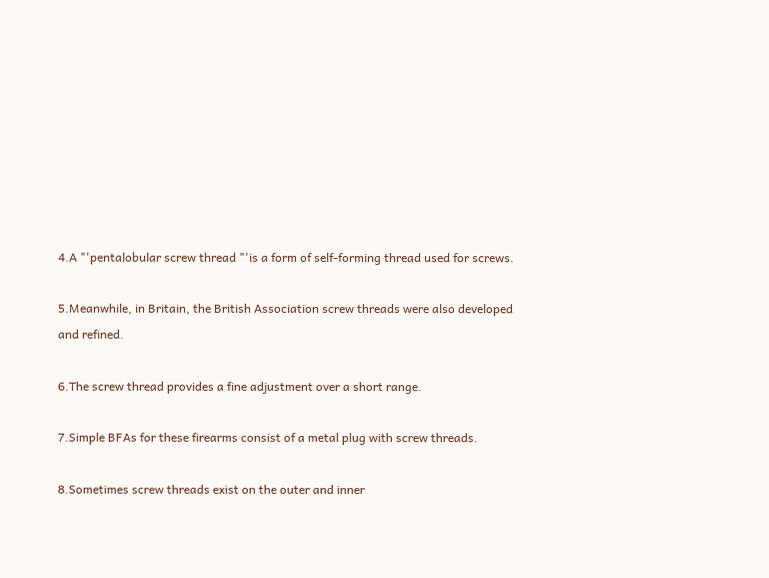4.A "'pentalobular screw thread "'is a form of self-forming thread used for screws.

5.Meanwhile, in Britain, the British Association screw threads were also developed and refined.

6.The screw thread provides a fine adjustment over a short range.

7.Simple BFAs for these firearms consist of a metal plug with screw threads.

8.Sometimes screw threads exist on the outer and inner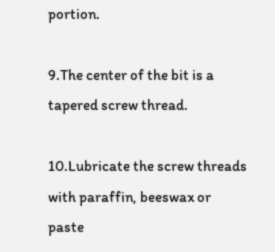portion.

9.The center of the bit is a tapered screw thread.

10.Lubricate the screw threads with paraffin, beeswax or paste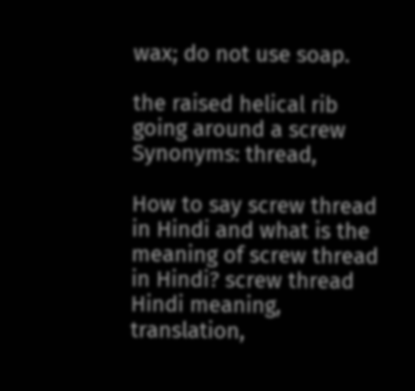wax; do not use soap.

the raised helical rib going around a screw
Synonyms: thread,

How to say screw thread in Hindi and what is the meaning of screw thread in Hindi? screw thread Hindi meaning, translation,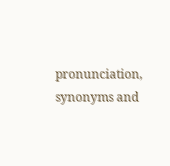pronunciation, synonyms and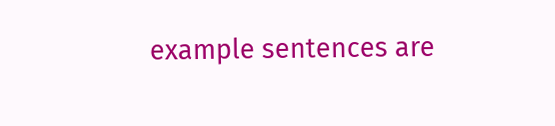example sentences are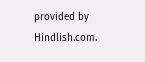provided by Hindlish.com.